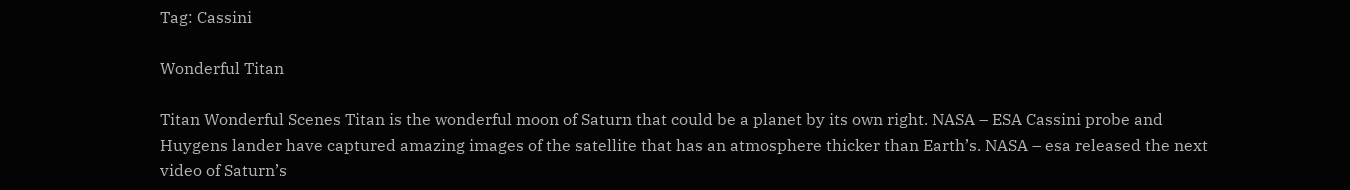Tag: Cassini

Wonderful Titan

Titan Wonderful Scenes Titan is the wonderful moon of Saturn that could be a planet by its own right. NASA – ESA Cassini probe and Huygens lander have captured amazing images of the satellite that has an atmosphere thicker than Earth’s. NASA – esa released the next video of Saturn’s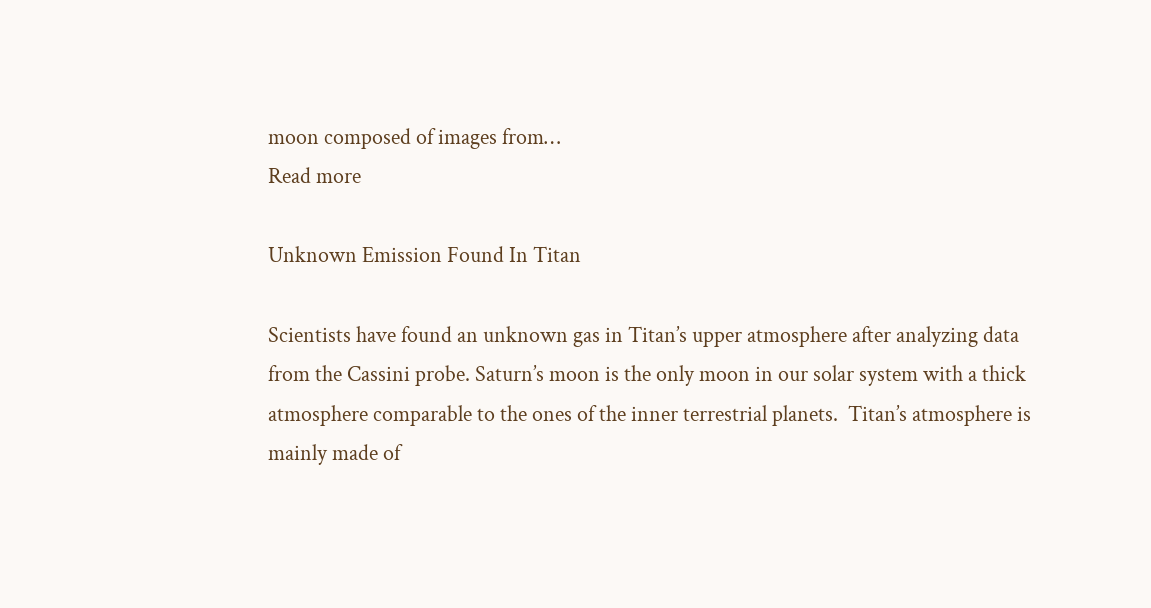moon composed of images from…
Read more

Unknown Emission Found In Titan

Scientists have found an unknown gas in Titan’s upper atmosphere after analyzing data from the Cassini probe. Saturn’s moon is the only moon in our solar system with a thick atmosphere comparable to the ones of the inner terrestrial planets.  Titan’s atmosphere is mainly made of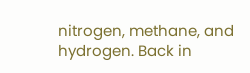nitrogen, methane, and hydrogen. Back in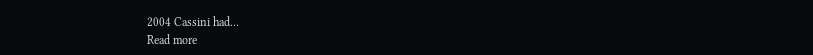2004 Cassini had…
Read more